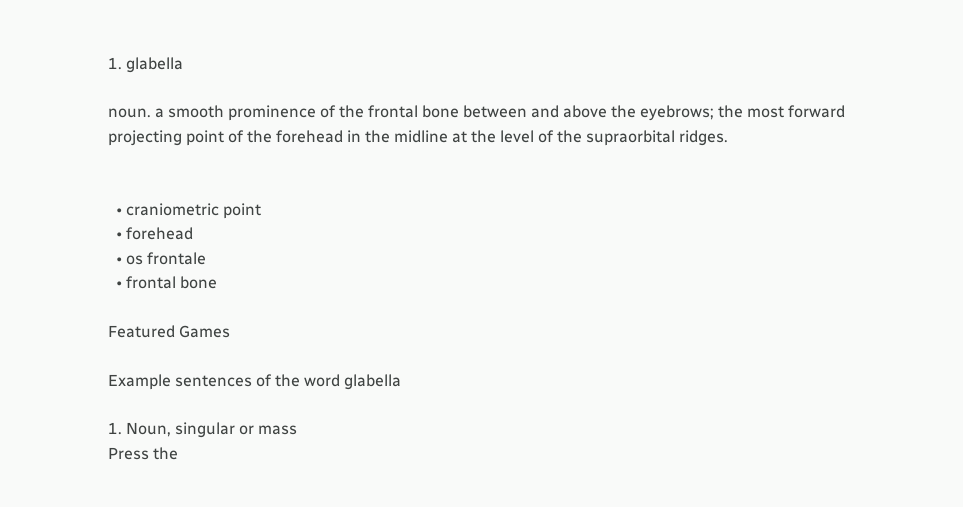1. glabella

noun. a smooth prominence of the frontal bone between and above the eyebrows; the most forward projecting point of the forehead in the midline at the level of the supraorbital ridges.


  • craniometric point
  • forehead
  • os frontale
  • frontal bone

Featured Games

Example sentences of the word glabella

1. Noun, singular or mass
Press the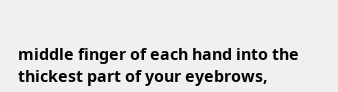middle finger of each hand into the thickest part of your eyebrows,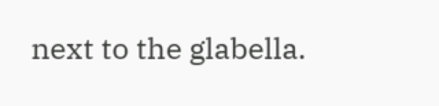next to the glabella.